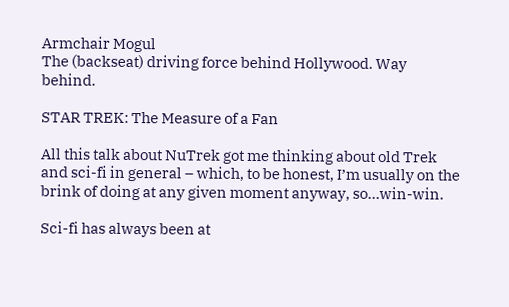Armchair Mogul
The (backseat) driving force behind Hollywood. Way behind.

STAR TREK: The Measure of a Fan

All this talk about NuTrek got me thinking about old Trek and sci-fi in general – which, to be honest, I’m usually on the brink of doing at any given moment anyway, so…win-win.

Sci-fi has always been at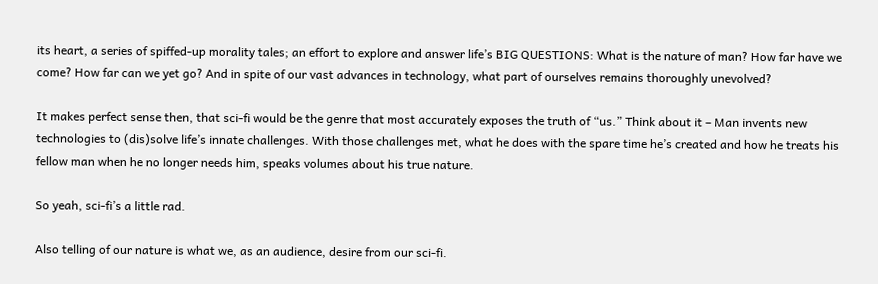its heart, a series of spiffed-up morality tales; an effort to explore and answer life’s BIG QUESTIONS: What is the nature of man? How far have we come? How far can we yet go? And in spite of our vast advances in technology, what part of ourselves remains thoroughly unevolved?

It makes perfect sense then, that sci-fi would be the genre that most accurately exposes the truth of “us.” Think about it – Man invents new technologies to (dis)solve life’s innate challenges. With those challenges met, what he does with the spare time he’s created and how he treats his fellow man when he no longer needs him, speaks volumes about his true nature.

So yeah, sci-fi’s a little rad.

Also telling of our nature is what we, as an audience, desire from our sci-fi.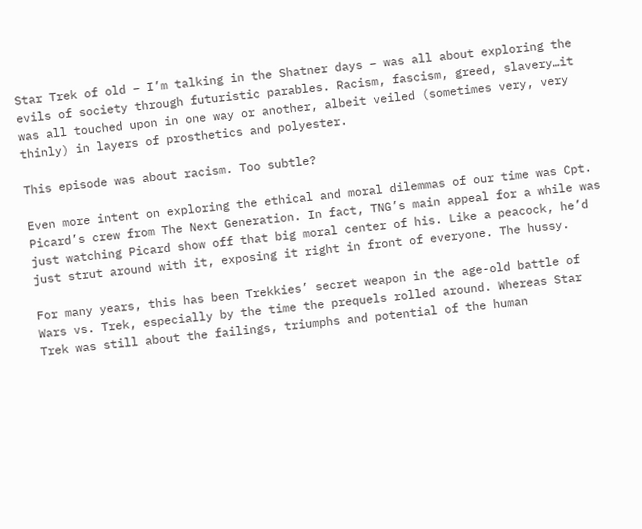Star Trek of old – I’m talking in the Shatner days – was all about exploring the evils of society through futuristic parables. Racism, fascism, greed, slavery…it was all touched upon in one way or another, albeit veiled (sometimes very, very thinly) in layers of prosthetics and polyester.

This episode was about racism. Too subtle?

Even more intent on exploring the ethical and moral dilemmas of our time was Cpt. Picard’s crew from The Next Generation. In fact, TNG’s main appeal for a while was just watching Picard show off that big moral center of his. Like a peacock, he’d just strut around with it, exposing it right in front of everyone. The hussy.

For many years, this has been Trekkies’ secret weapon in the age-old battle of Wars vs. Trek, especially by the time the prequels rolled around. Whereas Star Trek was still about the failings, triumphs and potential of the human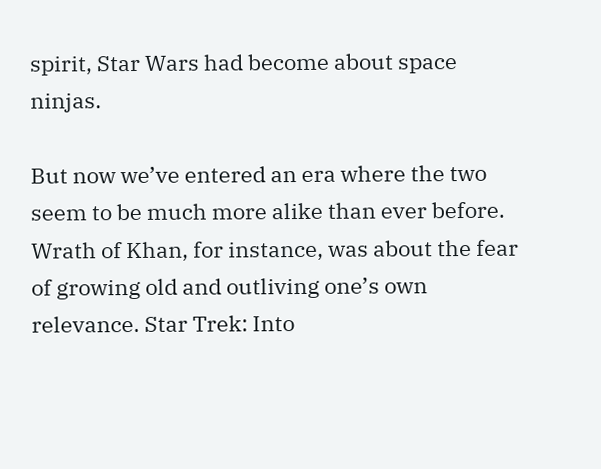spirit, Star Wars had become about space ninjas.

But now we’ve entered an era where the two seem to be much more alike than ever before. Wrath of Khan, for instance, was about the fear of growing old and outliving one’s own relevance. Star Trek: Into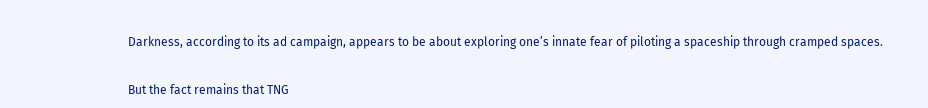Darkness, according to its ad campaign, appears to be about exploring one’s innate fear of piloting a spaceship through cramped spaces.


But the fact remains that TNG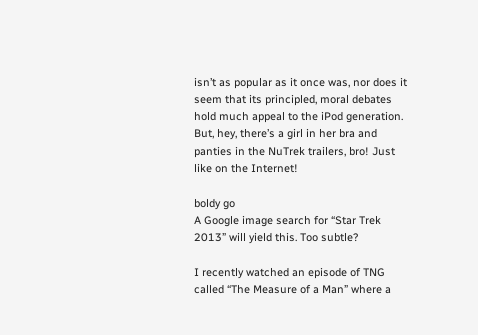isn’t as popular as it once was, nor does it seem that its principled, moral debates hold much appeal to the iPod generation. But, hey, there’s a girl in her bra and panties in the NuTrek trailers, bro! Just like on the Internet!

boldy go
A Google image search for “Star Trek 2013” will yield this. Too subtle?

I recently watched an episode of TNG called “The Measure of a Man” where a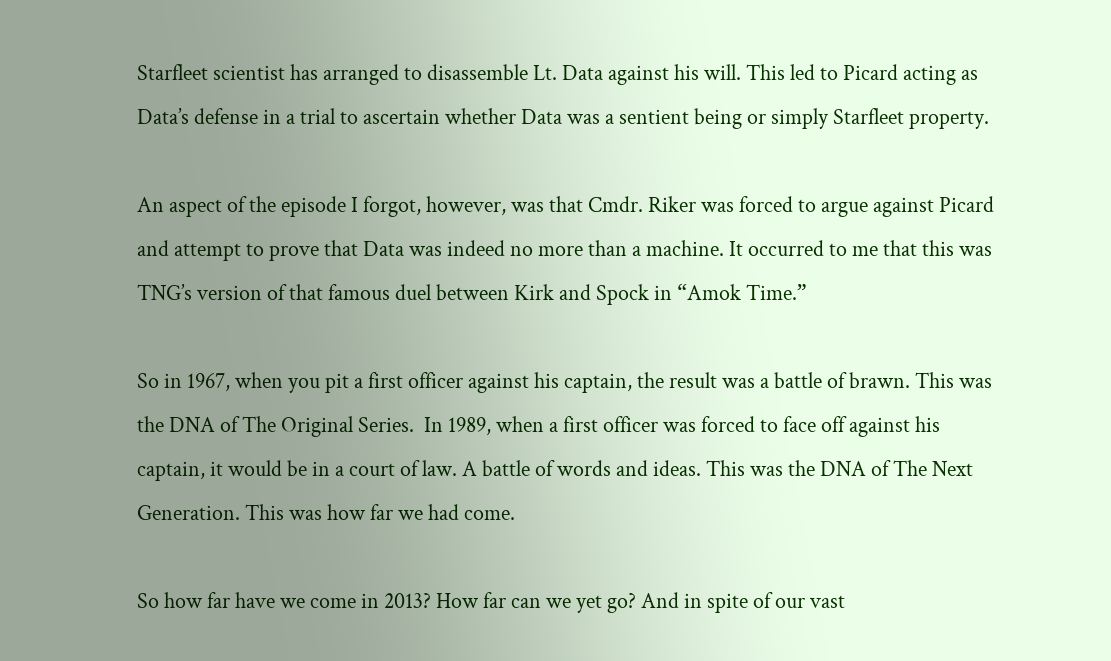Starfleet scientist has arranged to disassemble Lt. Data against his will. This led to Picard acting as Data’s defense in a trial to ascertain whether Data was a sentient being or simply Starfleet property.

An aspect of the episode I forgot, however, was that Cmdr. Riker was forced to argue against Picard and attempt to prove that Data was indeed no more than a machine. It occurred to me that this was TNG’s version of that famous duel between Kirk and Spock in “Amok Time.”

So in 1967, when you pit a first officer against his captain, the result was a battle of brawn. This was the DNA of The Original Series.  In 1989, when a first officer was forced to face off against his captain, it would be in a court of law. A battle of words and ideas. This was the DNA of The Next Generation. This was how far we had come.

So how far have we come in 2013? How far can we yet go? And in spite of our vast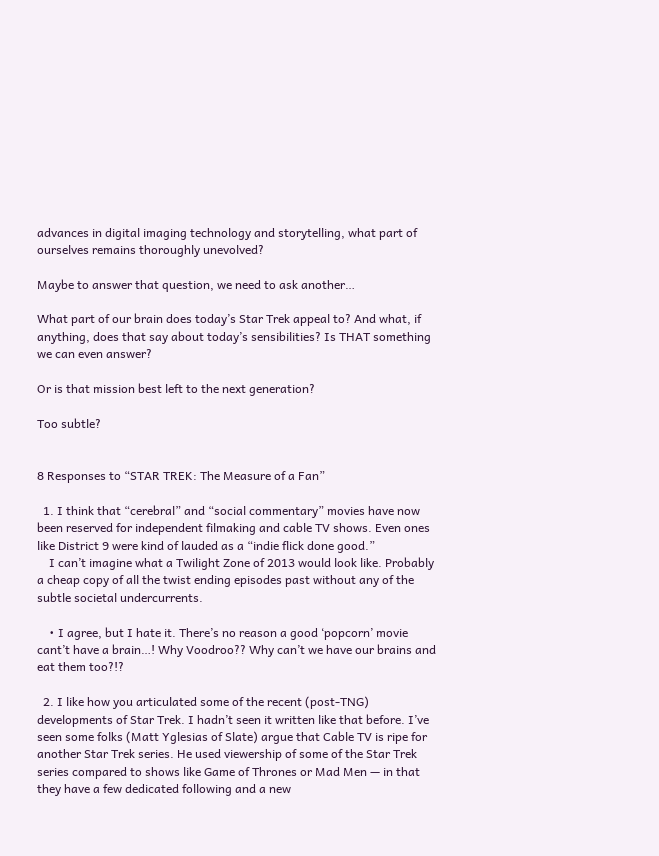advances in digital imaging technology and storytelling, what part of ourselves remains thoroughly unevolved?

Maybe to answer that question, we need to ask another…

What part of our brain does today’s Star Trek appeal to? And what, if anything, does that say about today’s sensibilities? Is THAT something we can even answer?

Or is that mission best left to the next generation?

Too subtle?


8 Responses to “STAR TREK: The Measure of a Fan”

  1. I think that “cerebral” and “social commentary” movies have now been reserved for independent filmaking and cable TV shows. Even ones like District 9 were kind of lauded as a “indie flick done good.”
    I can’t imagine what a Twilight Zone of 2013 would look like. Probably a cheap copy of all the twist ending episodes past without any of the subtle societal undercurrents.

    • I agree, but I hate it. There’s no reason a good ‘popcorn’ movie cant’t have a brain…! Why Voodroo?? Why can’t we have our brains and eat them too?!?

  2. I like how you articulated some of the recent (post-TNG) developments of Star Trek. I hadn’t seen it written like that before. I’ve seen some folks (Matt Yglesias of Slate) argue that Cable TV is ripe for another Star Trek series. He used viewership of some of the Star Trek series compared to shows like Game of Thrones or Mad Men — in that they have a few dedicated following and a new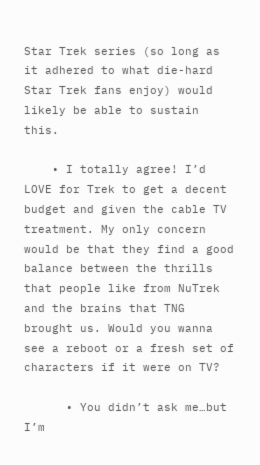Star Trek series (so long as it adhered to what die-hard Star Trek fans enjoy) would likely be able to sustain this.

    • I totally agree! I’d LOVE for Trek to get a decent budget and given the cable TV treatment. My only concern would be that they find a good balance between the thrills that people like from NuTrek and the brains that TNG brought us. Would you wanna see a reboot or a fresh set of characters if it were on TV?

      • You didn’t ask me…but I’m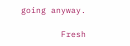going anyway.

        Fresh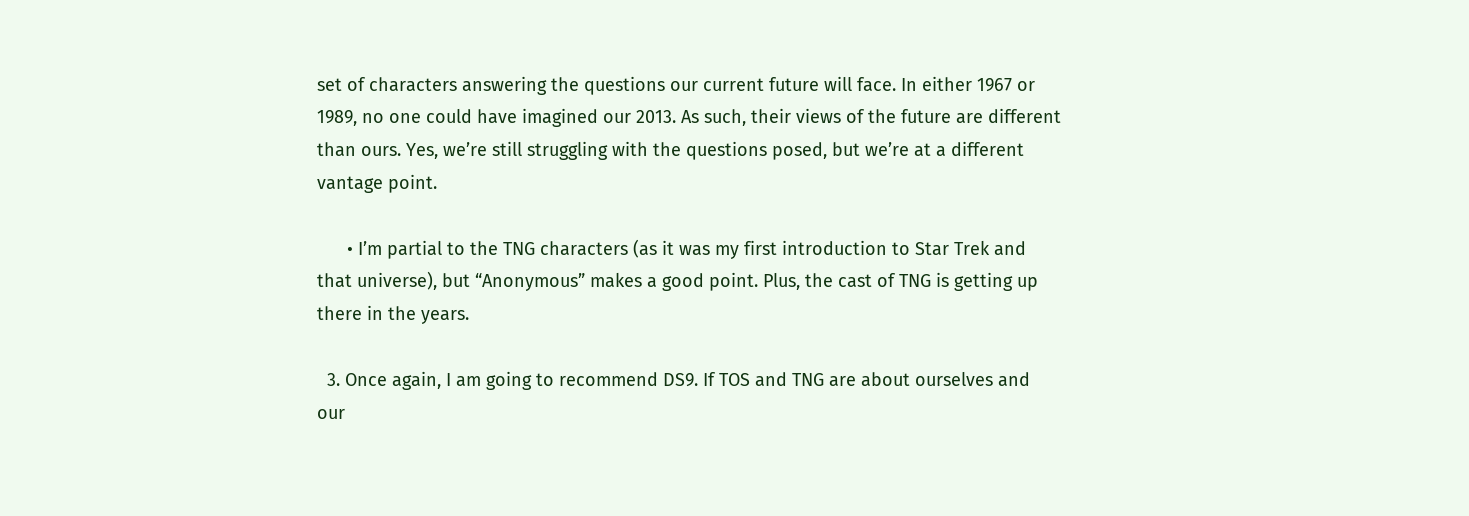set of characters answering the questions our current future will face. In either 1967 or 1989, no one could have imagined our 2013. As such, their views of the future are different than ours. Yes, we’re still struggling with the questions posed, but we’re at a different vantage point.

      • I’m partial to the TNG characters (as it was my first introduction to Star Trek and that universe), but “Anonymous” makes a good point. Plus, the cast of TNG is getting up there in the years.

  3. Once again, I am going to recommend DS9. If TOS and TNG are about ourselves and our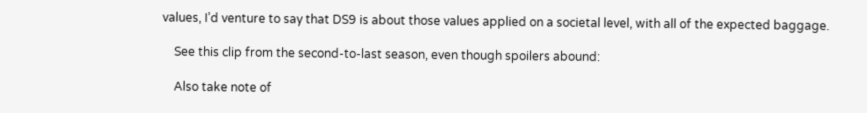values, I’d venture to say that DS9 is about those values applied on a societal level, with all of the expected baggage.

    See this clip from the second-to-last season, even though spoilers abound:

    Also take note of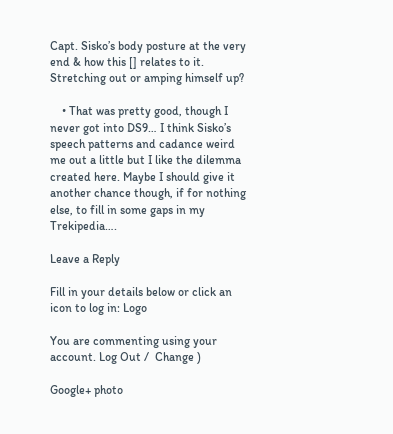Capt. Sisko’s body posture at the very end & how this [] relates to it. Stretching out or amping himself up?

    • That was pretty good, though I never got into DS9… I think Sisko’s speech patterns and cadance weird me out a little but I like the dilemma created here. Maybe I should give it another chance though, if for nothing else, to fill in some gaps in my Trekipedia….

Leave a Reply

Fill in your details below or click an icon to log in: Logo

You are commenting using your account. Log Out /  Change )

Google+ photo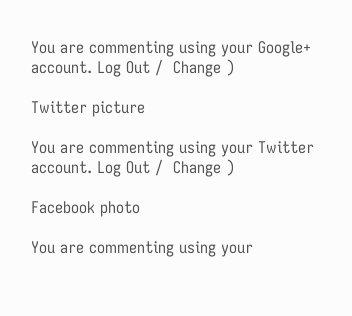You are commenting using your Google+ account. Log Out /  Change )

Twitter picture

You are commenting using your Twitter account. Log Out /  Change )

Facebook photo

You are commenting using your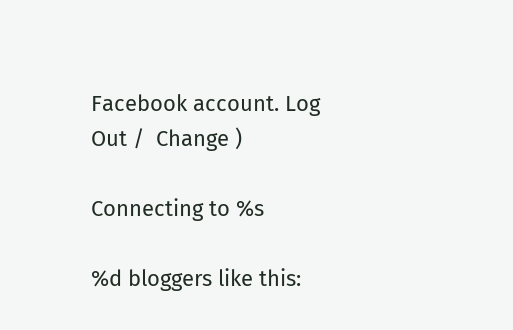Facebook account. Log Out /  Change )

Connecting to %s

%d bloggers like this: